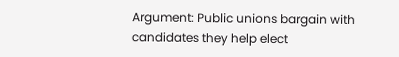Argument: Public unions bargain with candidates they help elect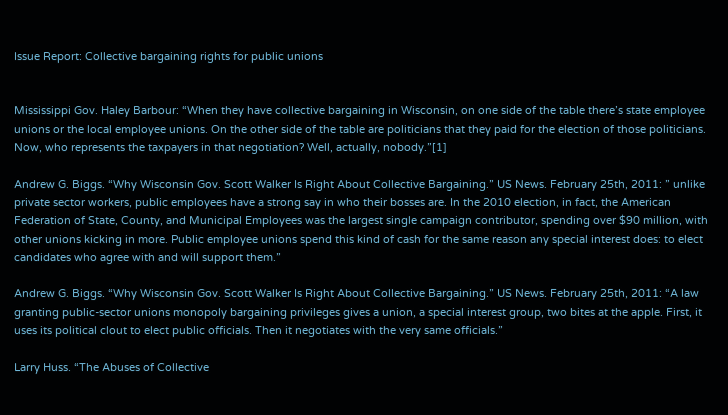Issue Report: Collective bargaining rights for public unions


Mississippi Gov. Haley Barbour: “When they have collective bargaining in Wisconsin, on one side of the table there’s state employee unions or the local employee unions. On the other side of the table are politicians that they paid for the election of those politicians. Now, who represents the taxpayers in that negotiation? Well, actually, nobody.”[1]

Andrew G. Biggs. “Why Wisconsin Gov. Scott Walker Is Right About Collective Bargaining.” US News. February 25th, 2011: ” unlike private sector workers, public employees have a strong say in who their bosses are. In the 2010 election, in fact, the American Federation of State, County, and Municipal Employees was the largest single campaign contributor, spending over $90 million, with other unions kicking in more. Public employee unions spend this kind of cash for the same reason any special interest does: to elect candidates who agree with and will support them.”

Andrew G. Biggs. “Why Wisconsin Gov. Scott Walker Is Right About Collective Bargaining.” US News. February 25th, 2011: “A law granting public-sector unions monopoly bargaining privileges gives a union, a special interest group, two bites at the apple. First, it uses its political clout to elect public officials. Then it negotiates with the very same officials.”

Larry Huss. “The Abuses of Collective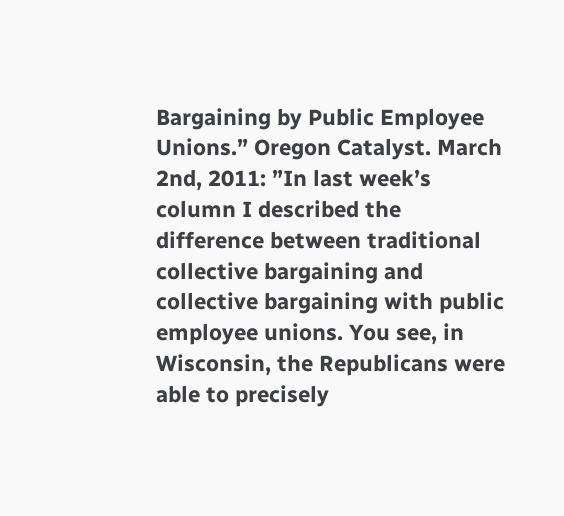Bargaining by Public Employee Unions.” Oregon Catalyst. March 2nd, 2011: ”In last week’s column I described the difference between traditional collective bargaining and collective bargaining with public employee unions. You see, in Wisconsin, the Republicans were able to precisely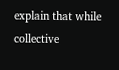explain that while collective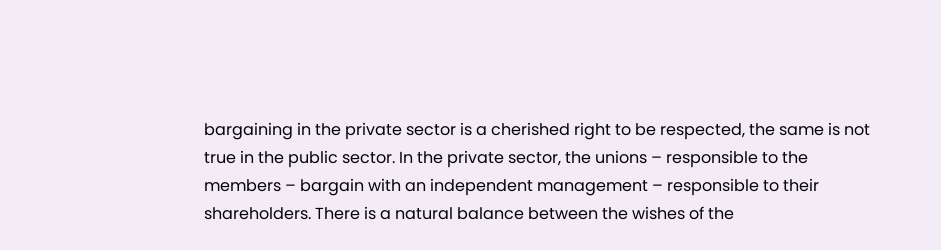bargaining in the private sector is a cherished right to be respected, the same is not true in the public sector. In the private sector, the unions – responsible to the members – bargain with an independent management – responsible to their shareholders. There is a natural balance between the wishes of the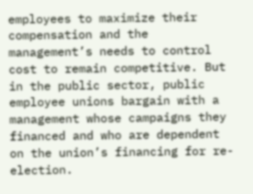employees to maximize their compensation and the management’s needs to control cost to remain competitive. But in the public sector, public employee unions bargain with a management whose campaigns they financed and who are dependent on the union’s financing for re-election.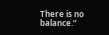There is no balance.”